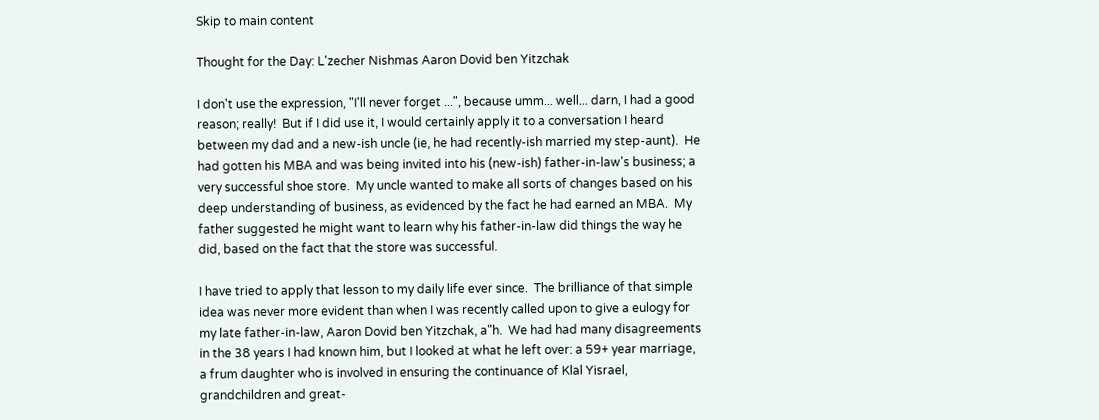Skip to main content

Thought for the Day: L'zecher Nishmas Aaron Dovid ben Yitzchak

I don't use the expression, "I'll never forget ...", because umm... well... darn, I had a good reason; really!  But if I did use it, I would certainly apply it to a conversation I heard between my dad and a new-ish uncle (ie, he had recently-ish married my step-aunt).  He had gotten his MBA and was being invited into his (new-ish) father-in-law's business; a very successful shoe store.  My uncle wanted to make all sorts of changes based on his deep understanding of business, as evidenced by the fact he had earned an MBA.  My father suggested he might want to learn why his father-in-law did things the way he did, based on the fact that the store was successful.

I have tried to apply that lesson to my daily life ever since.  The brilliance of that simple idea was never more evident than when I was recently called upon to give a eulogy for my late father-in-law, Aaron Dovid ben Yitzchak, a"h.  We had had many disagreements in the 38 years I had known him, but I looked at what he left over: a 59+ year marriage, a frum daughter who is involved in ensuring the continuance of Klal Yisrael, grandchildren and great-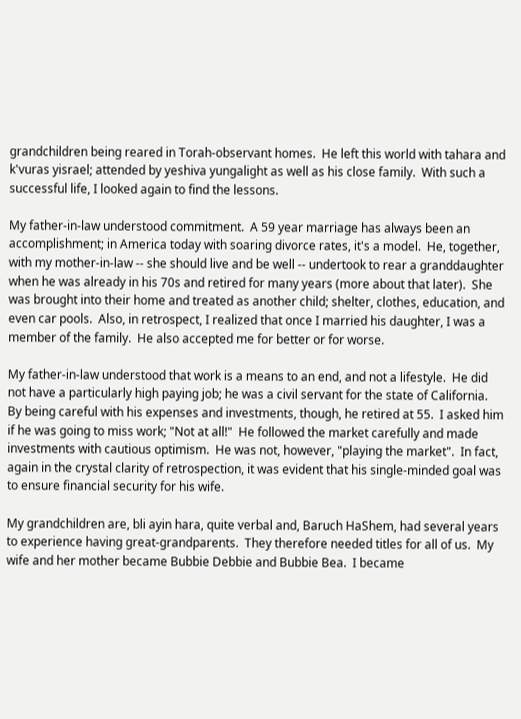grandchildren being reared in Torah-observant homes.  He left this world with tahara and k'vuras yisrael; attended by yeshiva yungalight as well as his close family.  With such a successful life, I looked again to find the lessons.

My father-in-law understood commitment.  A 59 year marriage has always been an accomplishment; in America today with soaring divorce rates, it's a model.  He, together, with my mother-in-law -- she should live and be well -- undertook to rear a granddaughter when he was already in his 70s and retired for many years (more about that later).  She was brought into their home and treated as another child; shelter, clothes, education, and even car pools.  Also, in retrospect, I realized that once I married his daughter, I was a member of the family.  He also accepted me for better or for worse.

My father-in-law understood that work is a means to an end, and not a lifestyle.  He did not have a particularly high paying job; he was a civil servant for the state of California.  By being careful with his expenses and investments, though, he retired at 55.  I asked him if he was going to miss work; "Not at all!"  He followed the market carefully and made investments with cautious optimism.  He was not, however, "playing the market".  In fact, again in the crystal clarity of retrospection, it was evident that his single-minded goal was to ensure financial security for his wife.

My grandchildren are, bli ayin hara, quite verbal and, Baruch HaShem, had several years to experience having great-grandparents.  They therefore needed titles for all of us.  My wife and her mother became Bubbie Debbie and Bubbie Bea.  I became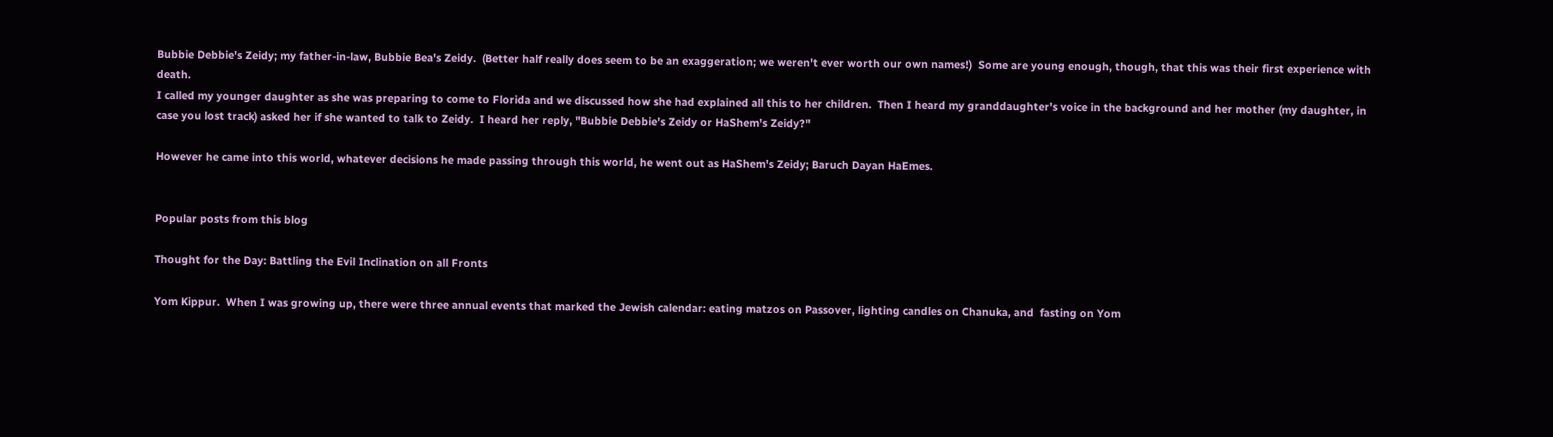Bubbie Debbie's Zeidy; my father-in-law, Bubbie Bea's Zeidy.  (Better half really does seem to be an exaggeration; we weren't ever worth our own names!)  Some are young enough, though, that this was their first experience with death.
I called my younger daughter as she was preparing to come to Florida and we discussed how she had explained all this to her children.  Then I heard my granddaughter's voice in the background and her mother (my daughter, in case you lost track) asked her if she wanted to talk to Zeidy.  I heard her reply, "Bubbie Debbie's Zeidy or HaShem's Zeidy?"

However he came into this world, whatever decisions he made passing through this world, he went out as HaShem's Zeidy; Baruch Dayan HaEmes.


Popular posts from this blog

Thought for the Day: Battling the Evil Inclination on all Fronts

Yom Kippur.  When I was growing up, there were three annual events that marked the Jewish calendar: eating matzos on Passover, lighting candles on Chanuka, and  fasting on Yom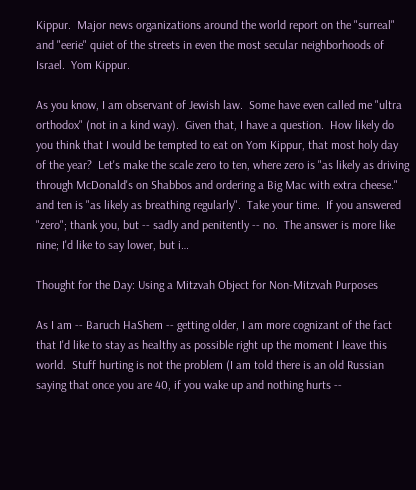Kippur.  Major news organizations around the world report on the "surreal" and "eerie" quiet of the streets in even the most secular neighborhoods of Israel.  Yom Kippur.

As you know, I am observant of Jewish law.  Some have even called me "ultra orthodox" (not in a kind way).  Given that, I have a question.  How likely do you think that I would be tempted to eat on Yom Kippur, that most holy day of the year?  Let's make the scale zero to ten, where zero is "as likely as driving through McDonald's on Shabbos and ordering a Big Mac with extra cheese." and ten is "as likely as breathing regularly".  Take your time.  If you answered "zero"; thank you, but -- sadly and penitently -- no.  The answer is more like nine; I'd like to say lower, but i…

Thought for the Day: Using a Mitzvah Object for Non-Mitzvah Purposes

As I am -- Baruch HaShem -- getting older, I am more cognizant of the fact that I'd like to stay as healthy as possible right up the moment I leave this world.  Stuff hurting is not the problem (I am told there is an old Russian saying that once you are 40, if you wake up and nothing hurts --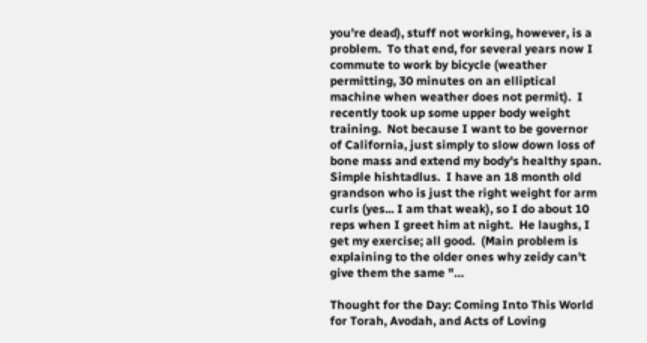you're dead), stuff not working, however, is a problem.  To that end, for several years now I commute to work by bicycle (weather permitting, 30 minutes on an elliptical machine when weather does not permit).  I recently took up some upper body weight training.  Not because I want to be governor of California, just simply to slow down loss of bone mass and extend my body's healthy span.  Simple hishtadlus.  I have an 18 month old grandson who is just the right weight for arm curls (yes... I am that weak), so I do about 10 reps when I greet him at night.  He laughs, I get my exercise; all good.  (Main problem is explaining to the older ones why zeidy can't give them the same "…

Thought for the Day: Coming Into This World for Torah, Avodah, and Acts of Loving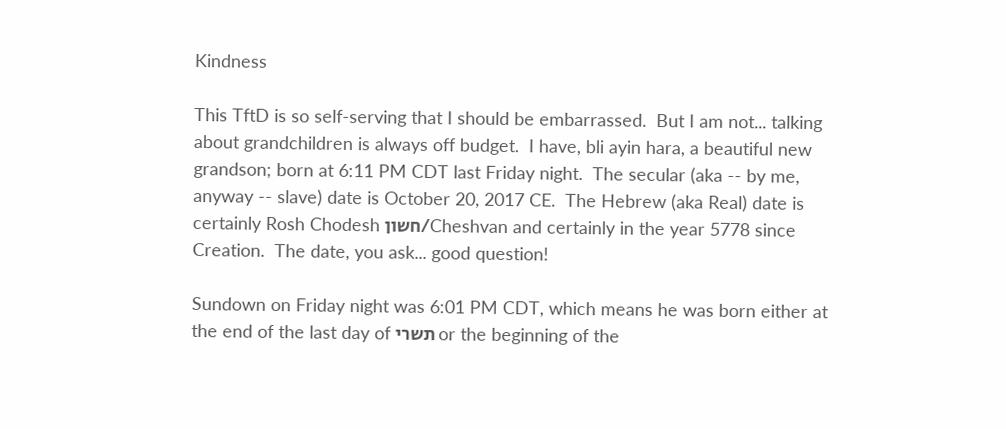Kindness

This TftD is so self-serving that I should be embarrassed.  But I am not... talking about grandchildren is always off budget.  I have, bli ayin hara, a beautiful new grandson; born at 6:11 PM CDT last Friday night.  The secular (aka -- by me, anyway -- slave) date is October 20, 2017 CE.  The Hebrew (aka Real) date is certainly Rosh Chodesh חשון/Cheshvan and certainly in the year 5778 since Creation.  The date, you ask... good question!

Sundown on Friday night was 6:01 PM CDT, which means he was born either at the end of the last day of תשרי or the beginning of the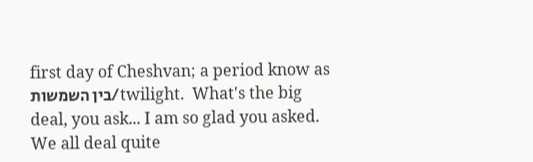first day of Cheshvan; a period know as בין השמשות/twilight.  What's the big deal, you ask... I am so glad you asked.  We all deal quite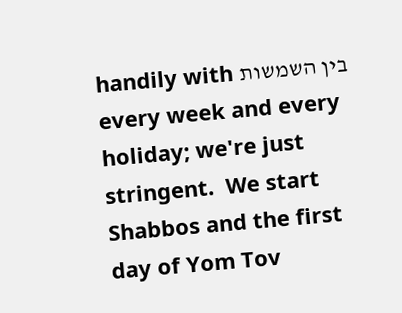handily with בין השמשות every week and every holiday; we're just stringent.  We start Shabbos and the first day of Yom Tov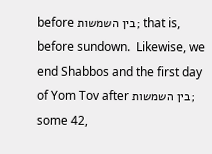before בין השמשות; that is, before sundown.  Likewise, we end Shabbos and the first day of Yom Tov after בין השמשות; some 42,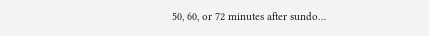50, 60, or 72 minutes after sundo…